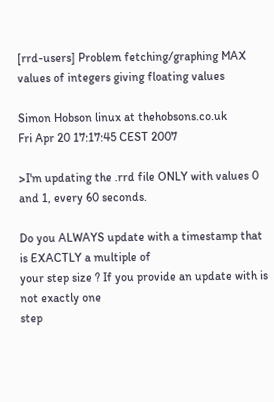[rrd-users] Problem fetching/graphing MAX values of integers giving floating values

Simon Hobson linux at thehobsons.co.uk
Fri Apr 20 17:17:45 CEST 2007

>I'm updating the .rrd file ONLY with values 0 and 1, every 60 seconds.

Do you ALWAYS update with a timestamp that is EXACTLY a multiple of
your step size ? If you provide an update with is not exactly one
step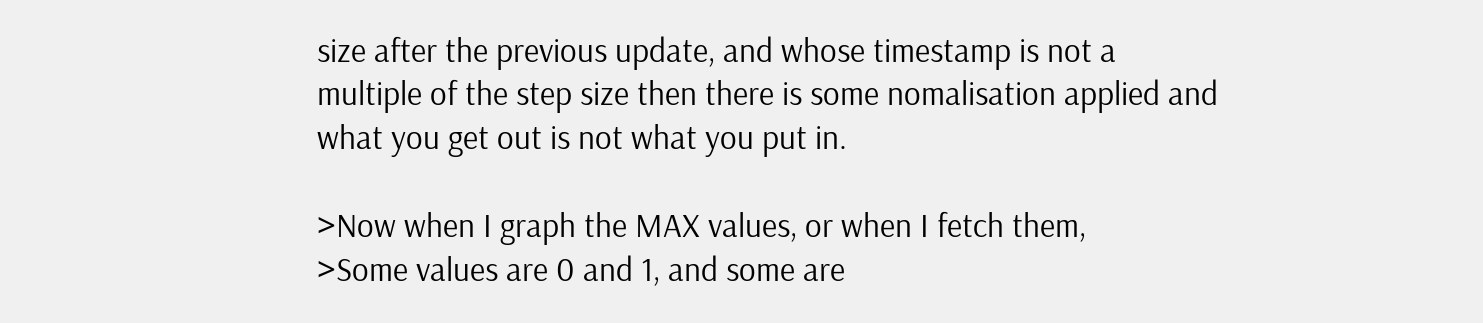size after the previous update, and whose timestamp is not a
multiple of the step size then there is some nomalisation applied and
what you get out is not what you put in.

>Now when I graph the MAX values, or when I fetch them,
>Some values are 0 and 1, and some are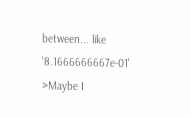between... like '8.1666666667e-01'
>Maybe I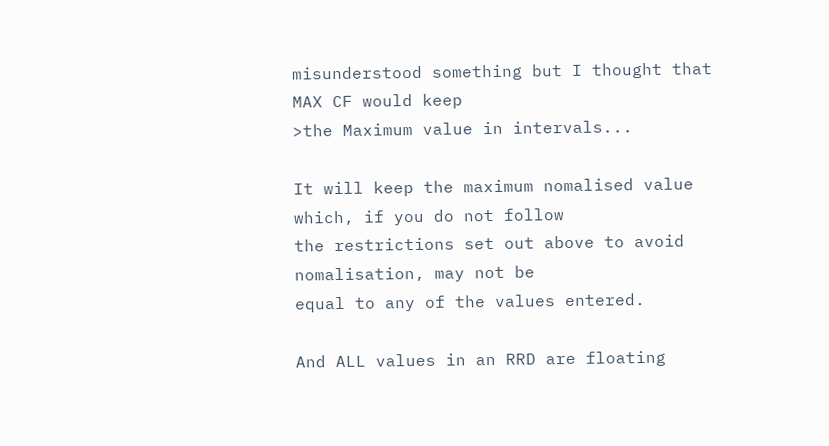misunderstood something but I thought that MAX CF would keep
>the Maximum value in intervals...

It will keep the maximum nomalised value which, if you do not follow
the restrictions set out above to avoid nomalisation, may not be
equal to any of the values entered.

And ALL values in an RRD are floating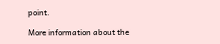point.

More information about the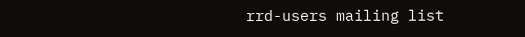rrd-users mailing list